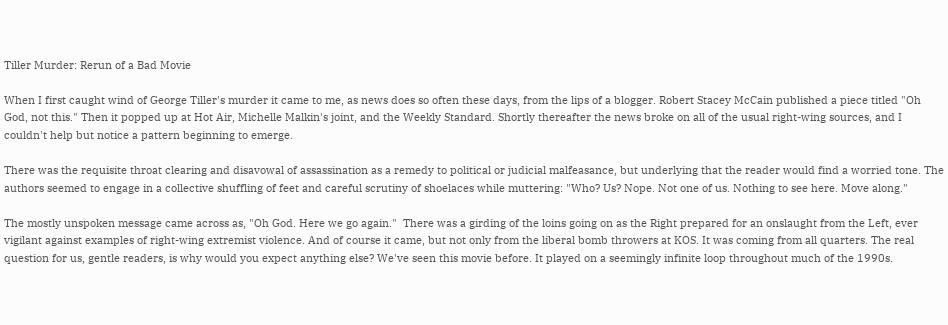Tiller Murder: Rerun of a Bad Movie

When I first caught wind of George Tiller's murder it came to me, as news does so often these days, from the lips of a blogger. Robert Stacey McCain published a piece titled "Oh God, not this." Then it popped up at Hot Air, Michelle Malkin's joint, and the Weekly Standard. Shortly thereafter the news broke on all of the usual right-wing sources, and I couldn't help but notice a pattern beginning to emerge.

There was the requisite throat clearing and disavowal of assassination as a remedy to political or judicial malfeasance, but underlying that the reader would find a worried tone. The authors seemed to engage in a collective shuffling of feet and careful scrutiny of shoelaces while muttering: "Who? Us? Nope. Not one of us. Nothing to see here. Move along."

The mostly unspoken message came across as, "Oh God. Here we go again."  There was a girding of the loins going on as the Right prepared for an onslaught from the Left, ever vigilant against examples of right-wing extremist violence. And of course it came, but not only from the liberal bomb throwers at KOS. It was coming from all quarters. The real question for us, gentle readers, is why would you expect anything else? We've seen this movie before. It played on a seemingly infinite loop throughout much of the 1990s.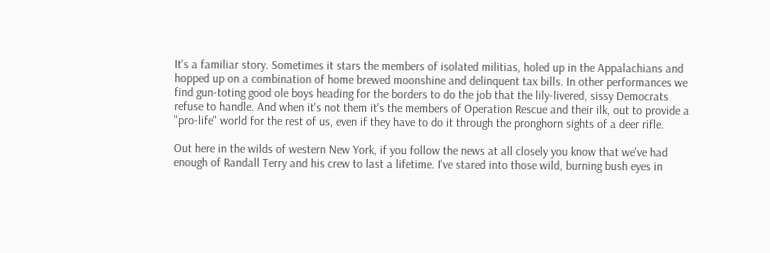It's a familiar story. Sometimes it stars the members of isolated militias, holed up in the Appalachians and hopped up on a combination of home brewed moonshine and delinquent tax bills. In other performances we find gun-toting good ole boys heading for the borders to do the job that the lily-livered, sissy Democrats refuse to handle. And when it's not them it's the members of Operation Rescue and their ilk, out to provide a "pro-life" world for the rest of us, even if they have to do it through the pronghorn sights of a deer rifle.

Out here in the wilds of western New York, if you follow the news at all closely you know that we've had enough of Randall Terry and his crew to last a lifetime. I've stared into those wild, burning bush eyes in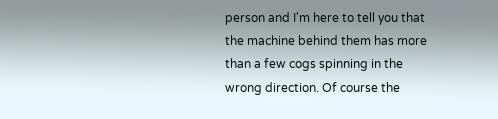person and I'm here to tell you that the machine behind them has more than a few cogs spinning in the wrong direction. Of course the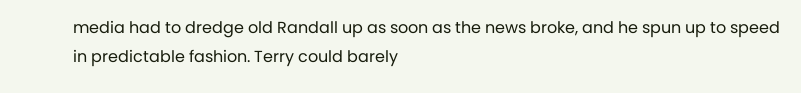media had to dredge old Randall up as soon as the news broke, and he spun up to speed in predictable fashion. Terry could barely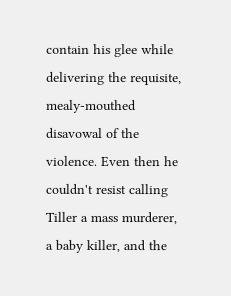contain his glee while delivering the requisite, mealy-mouthed disavowal of the violence. Even then he couldn't resist calling Tiller a mass murderer, a baby killer, and the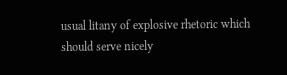usual litany of explosive rhetoric which should serve nicely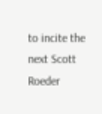to incite the next Scott Roeder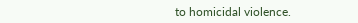to homicidal violence.